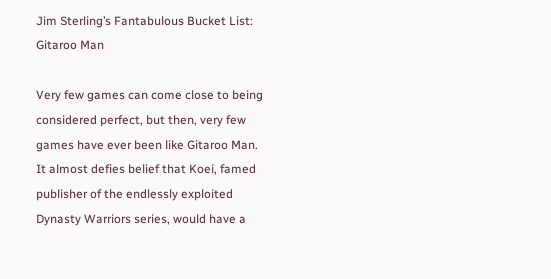Jim Sterling’s Fantabulous Bucket List: Gitaroo Man

Very few games can come close to being considered perfect, but then, very few games have ever been like Gitaroo Man. It almost defies belief that Koei, famed publisher of the endlessly exploited Dynasty Warriors series, would have a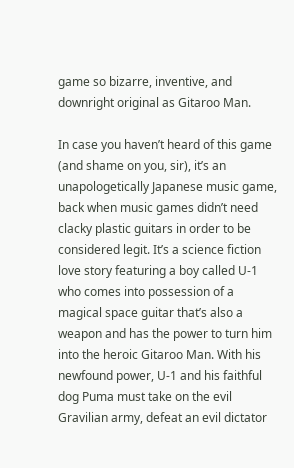game so bizarre, inventive, and downright original as Gitaroo Man.

In case you haven’t heard of this game (and shame on you, sir), it’s an unapologetically Japanese music game, back when music games didn’t need clacky plastic guitars in order to be considered legit. It’s a science fiction love story featuring a boy called U-1 who comes into possession of a magical space guitar that’s also a weapon and has the power to turn him into the heroic Gitaroo Man. With his newfound power, U-1 and his faithful dog Puma must take on the evil Gravilian army, defeat an evil dictator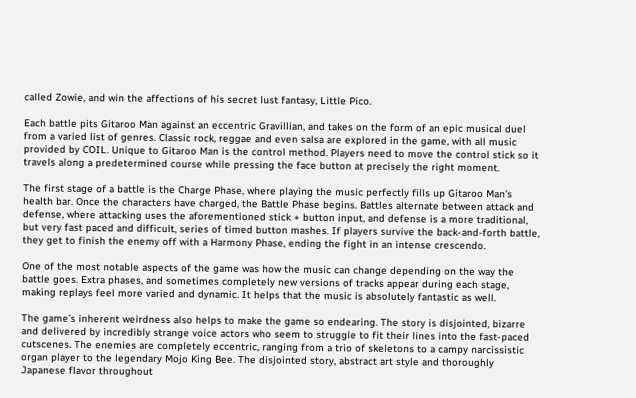called Zowie, and win the affections of his secret lust fantasy, Little Pico.

Each battle pits Gitaroo Man against an eccentric Gravillian, and takes on the form of an epic musical duel from a varied list of genres. Classic rock, reggae and even salsa are explored in the game, with all music provided by COIL. Unique to Gitaroo Man is the control method. Players need to move the control stick so it travels along a predetermined course while pressing the face button at precisely the right moment.

The first stage of a battle is the Charge Phase, where playing the music perfectly fills up Gitaroo Man’s health bar. Once the characters have charged, the Battle Phase begins. Battles alternate between attack and defense, where attacking uses the aforementioned stick + button input, and defense is a more traditional, but very fast paced and difficult, series of timed button mashes. If players survive the back-and-forth battle, they get to finish the enemy off with a Harmony Phase, ending the fight in an intense crescendo.

One of the most notable aspects of the game was how the music can change depending on the way the battle goes. Extra phases, and sometimes completely new versions of tracks appear during each stage, making replays feel more varied and dynamic. It helps that the music is absolutely fantastic as well.

The game’s inherent weirdness also helps to make the game so endearing. The story is disjointed, bizarre and delivered by incredibly strange voice actors who seem to struggle to fit their lines into the fast-paced cutscenes. The enemies are completely eccentric, ranging from a trio of skeletons to a campy narcissistic organ player to the legendary Mojo King Bee. The disjointed story, abstract art style and thoroughly Japanese flavor throughout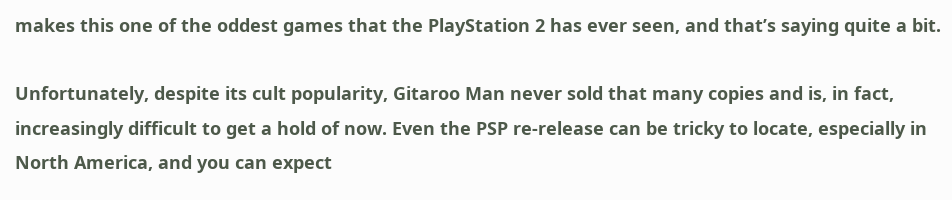makes this one of the oddest games that the PlayStation 2 has ever seen, and that’s saying quite a bit.

Unfortunately, despite its cult popularity, Gitaroo Man never sold that many copies and is, in fact, increasingly difficult to get a hold of now. Even the PSP re-release can be tricky to locate, especially in North America, and you can expect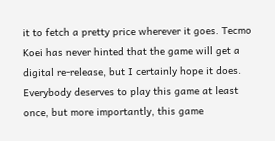it to fetch a pretty price wherever it goes. Tecmo Koei has never hinted that the game will get a digital re-release, but I certainly hope it does. Everybody deserves to play this game at least once, but more importantly, this game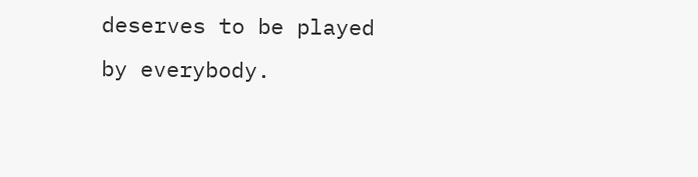deserves to be played by everybody.